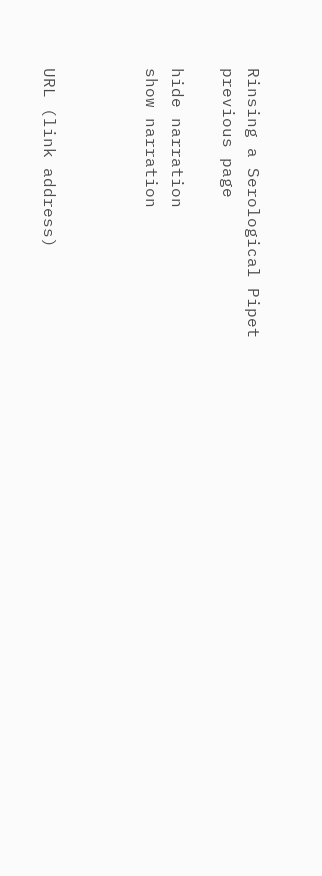Rinsing a Serological Pipet
previous page

hide narration
show narration



URL (link address)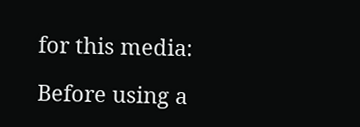for this media:

Before using a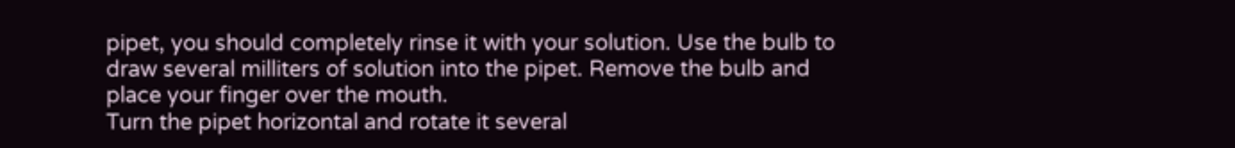pipet, you should completely rinse it with your solution. Use the bulb to draw several milliters of solution into the pipet. Remove the bulb and place your finger over the mouth.
Turn the pipet horizontal and rotate it several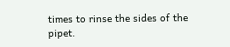times to rinse the sides of the pipet.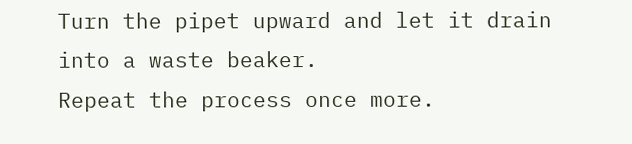Turn the pipet upward and let it drain into a waste beaker.
Repeat the process once more.